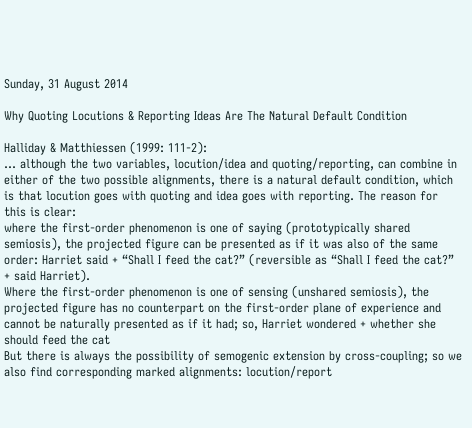Sunday, 31 August 2014

Why Quoting Locutions & Reporting Ideas Are The Natural Default Condition

Halliday & Matthiessen (1999: 111-2):
… although the two variables, locution/idea and quoting/reporting, can combine in either of the two possible alignments, there is a natural default condition, which is that locution goes with quoting and idea goes with reporting. The reason for this is clear:
where the first-order phenomenon is one of saying (prototypically shared semiosis), the projected figure can be presented as if it was also of the same order: Harriet said + “Shall I feed the cat?” (reversible as “Shall I feed the cat?” + said Harriet).
Where the first-order phenomenon is one of sensing (unshared semiosis), the projected figure has no counterpart on the first-order plane of experience and cannot be naturally presented as if it had; so, Harriet wondered + whether she should feed the cat
But there is always the possibility of semogenic extension by cross-coupling; so we also find corresponding marked alignments: locution/report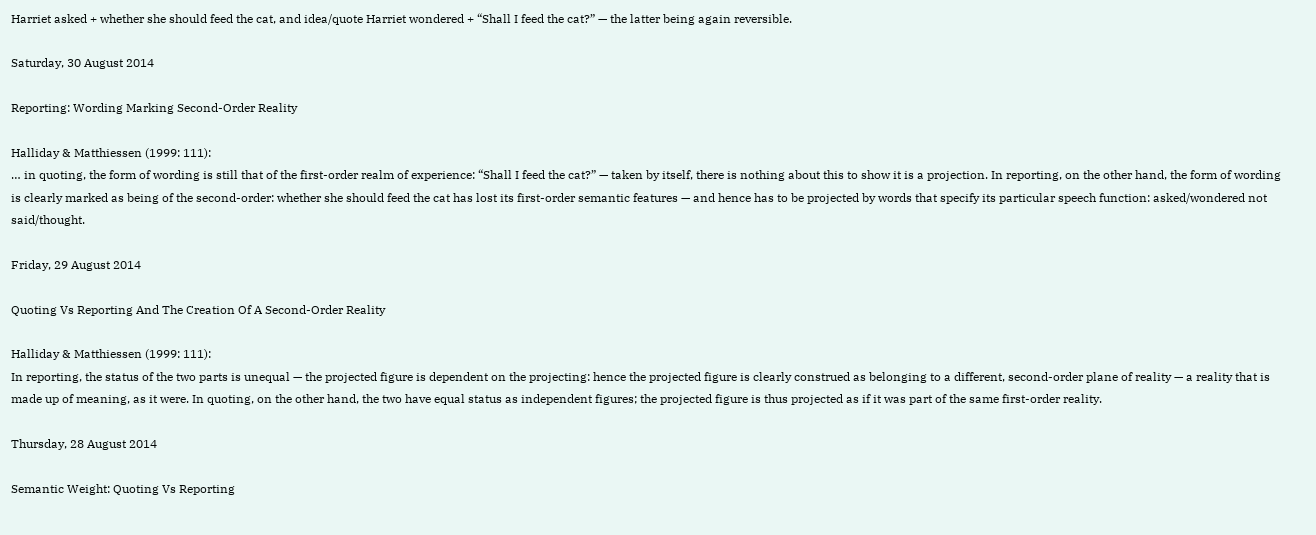Harriet asked + whether she should feed the cat, and idea/quote Harriet wondered + “Shall I feed the cat?” — the latter being again reversible.

Saturday, 30 August 2014

Reporting: Wording Marking Second-Order Reality

Halliday & Matthiessen (1999: 111):
… in quoting, the form of wording is still that of the first-order realm of experience: “Shall I feed the cat?” — taken by itself, there is nothing about this to show it is a projection. In reporting, on the other hand, the form of wording is clearly marked as being of the second-order: whether she should feed the cat has lost its first-order semantic features — and hence has to be projected by words that specify its particular speech function: asked/wondered not said/thought.

Friday, 29 August 2014

Quoting Vs Reporting And The Creation Of A Second-Order Reality

Halliday & Matthiessen (1999: 111):
In reporting, the status of the two parts is unequal — the projected figure is dependent on the projecting: hence the projected figure is clearly construed as belonging to a different, second-order plane of reality — a reality that is made up of meaning, as it were. In quoting, on the other hand, the two have equal status as independent figures; the projected figure is thus projected as if it was part of the same first-order reality.

Thursday, 28 August 2014

Semantic Weight: Quoting Vs Reporting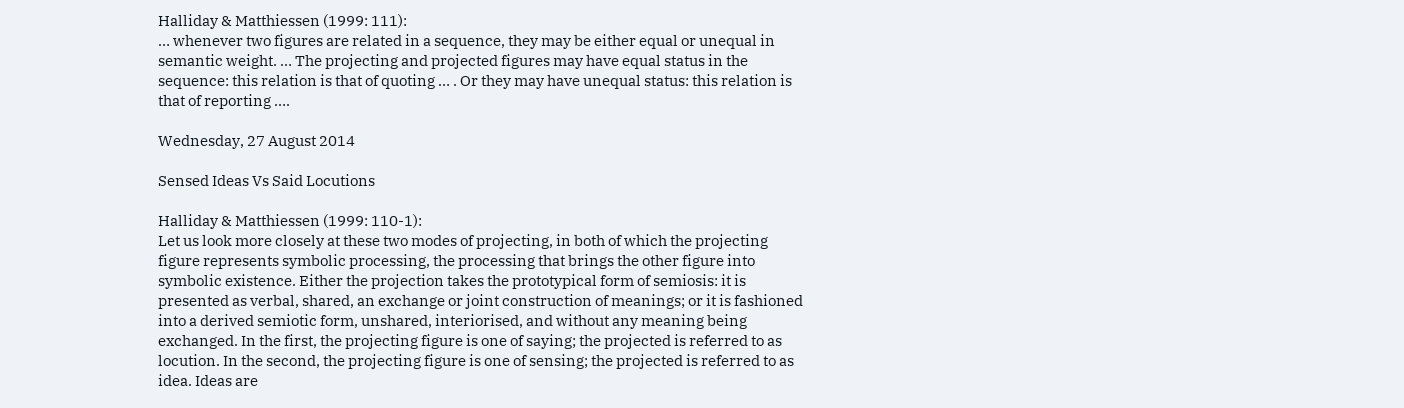Halliday & Matthiessen (1999: 111):
… whenever two figures are related in a sequence, they may be either equal or unequal in semantic weight. … The projecting and projected figures may have equal status in the sequence: this relation is that of quoting … . Or they may have unequal status: this relation is that of reporting ….

Wednesday, 27 August 2014

Sensed Ideas Vs Said Locutions

Halliday & Matthiessen (1999: 110-1):
Let us look more closely at these two modes of projecting, in both of which the projecting figure represents symbolic processing, the processing that brings the other figure into symbolic existence. Either the projection takes the prototypical form of semiosis: it is presented as verbal, shared, an exchange or joint construction of meanings; or it is fashioned into a derived semiotic form, unshared, interiorised, and without any meaning being exchanged. In the first, the projecting figure is one of saying; the projected is referred to as locution. In the second, the projecting figure is one of sensing; the projected is referred to as idea. Ideas are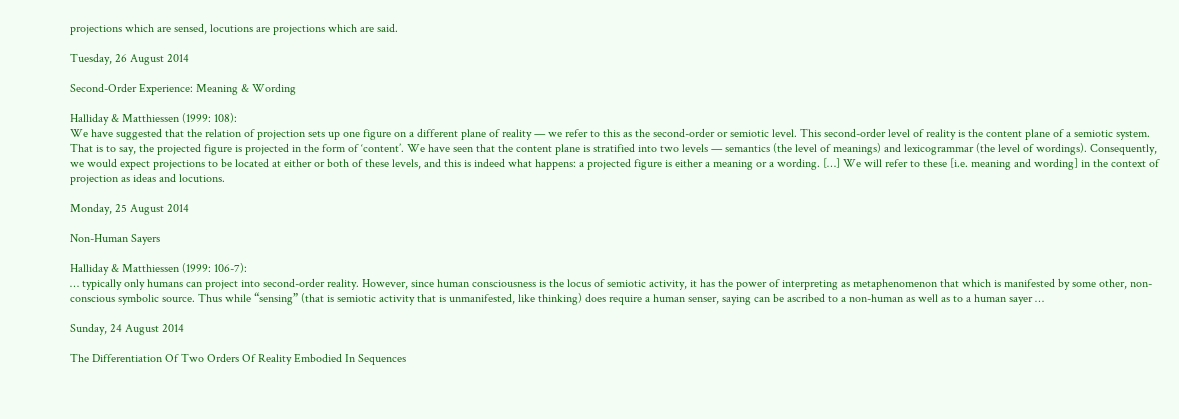projections which are sensed, locutions are projections which are said.

Tuesday, 26 August 2014

Second-Order Experience: Meaning & Wording

Halliday & Matthiessen (1999: 108):
We have suggested that the relation of projection sets up one figure on a different plane of reality — we refer to this as the second-order or semiotic level. This second-order level of reality is the content plane of a semiotic system. That is to say, the projected figure is projected in the form of ‘content’. We have seen that the content plane is stratified into two levels — semantics (the level of meanings) and lexicogrammar (the level of wordings). Consequently, we would expect projections to be located at either or both of these levels, and this is indeed what happens: a projected figure is either a meaning or a wording. […] We will refer to these [i.e. meaning and wording] in the context of projection as ideas and locutions.

Monday, 25 August 2014

Non-Human Sayers

Halliday & Matthiessen (1999: 106-7):
… typically only humans can project into second-order reality. However, since human consciousness is the locus of semiotic activity, it has the power of interpreting as metaphenomenon that which is manifested by some other, non-conscious symbolic source. Thus while “sensing” (that is semiotic activity that is unmanifested, like thinking) does require a human senser, saying can be ascribed to a non-human as well as to a human sayer …

Sunday, 24 August 2014

The Differentiation Of Two Orders Of Reality Embodied In Sequences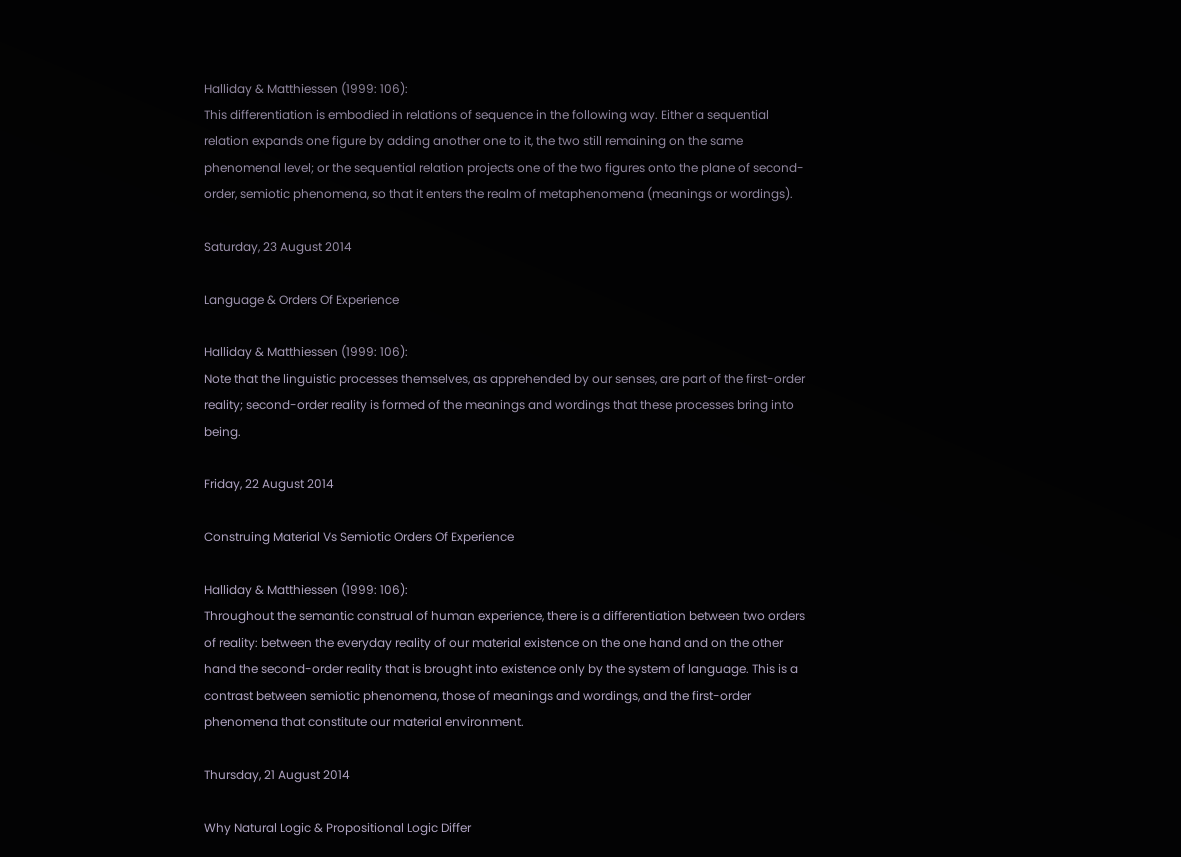Halliday & Matthiessen (1999: 106):
This differentiation is embodied in relations of sequence in the following way. Either a sequential relation expands one figure by adding another one to it, the two still remaining on the same phenomenal level; or the sequential relation projects one of the two figures onto the plane of second-order, semiotic phenomena, so that it enters the realm of metaphenomena (meanings or wordings).

Saturday, 23 August 2014

Language & Orders Of Experience

Halliday & Matthiessen (1999: 106):
Note that the linguistic processes themselves, as apprehended by our senses, are part of the first-order reality; second-order reality is formed of the meanings and wordings that these processes bring into being.

Friday, 22 August 2014

Construing Material Vs Semiotic Orders Of Experience

Halliday & Matthiessen (1999: 106):
Throughout the semantic construal of human experience, there is a differentiation between two orders of reality: between the everyday reality of our material existence on the one hand and on the other hand the second-order reality that is brought into existence only by the system of language. This is a contrast between semiotic phenomena, those of meanings and wordings, and the first-order phenomena that constitute our material environment.

Thursday, 21 August 2014

Why Natural Logic & Propositional Logic Differ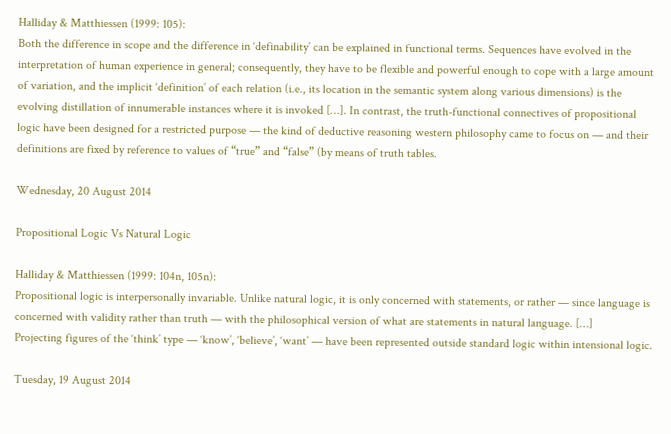Halliday & Matthiessen (1999: 105):
Both the difference in scope and the difference in ‘definability’ can be explained in functional terms. Sequences have evolved in the interpretation of human experience in general; consequently, they have to be flexible and powerful enough to cope with a large amount of variation, and the implicit ‘definition’ of each relation (i.e., its location in the semantic system along various dimensions) is the evolving distillation of innumerable instances where it is invoked […]. In contrast, the truth-functional connectives of propositional logic have been designed for a restricted purpose — the kind of deductive reasoning western philosophy came to focus on — and their definitions are fixed by reference to values of “true” and “false” (by means of truth tables.

Wednesday, 20 August 2014

Propositional Logic Vs Natural Logic

Halliday & Matthiessen (1999: 104n, 105n):
Propositional logic is interpersonally invariable. Unlike natural logic, it is only concerned with statements, or rather — since language is concerned with validity rather than truth — with the philosophical version of what are statements in natural language. […]
Projecting figures of the ‘think’ type — ‘know’, ‘believe’, ‘want’ — have been represented outside standard logic within intensional logic.

Tuesday, 19 August 2014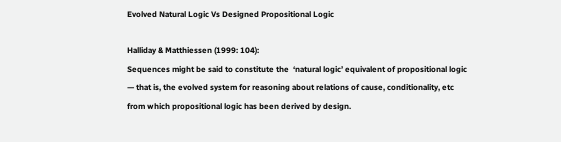Evolved Natural Logic Vs Designed Propositional Logic

Halliday & Matthiessen (1999: 104):
Sequences might be said to constitute the  ‘natural logic’ equivalent of propositional logic — that is, the evolved system for reasoning about relations of cause, conditionality, etc from which propositional logic has been derived by design.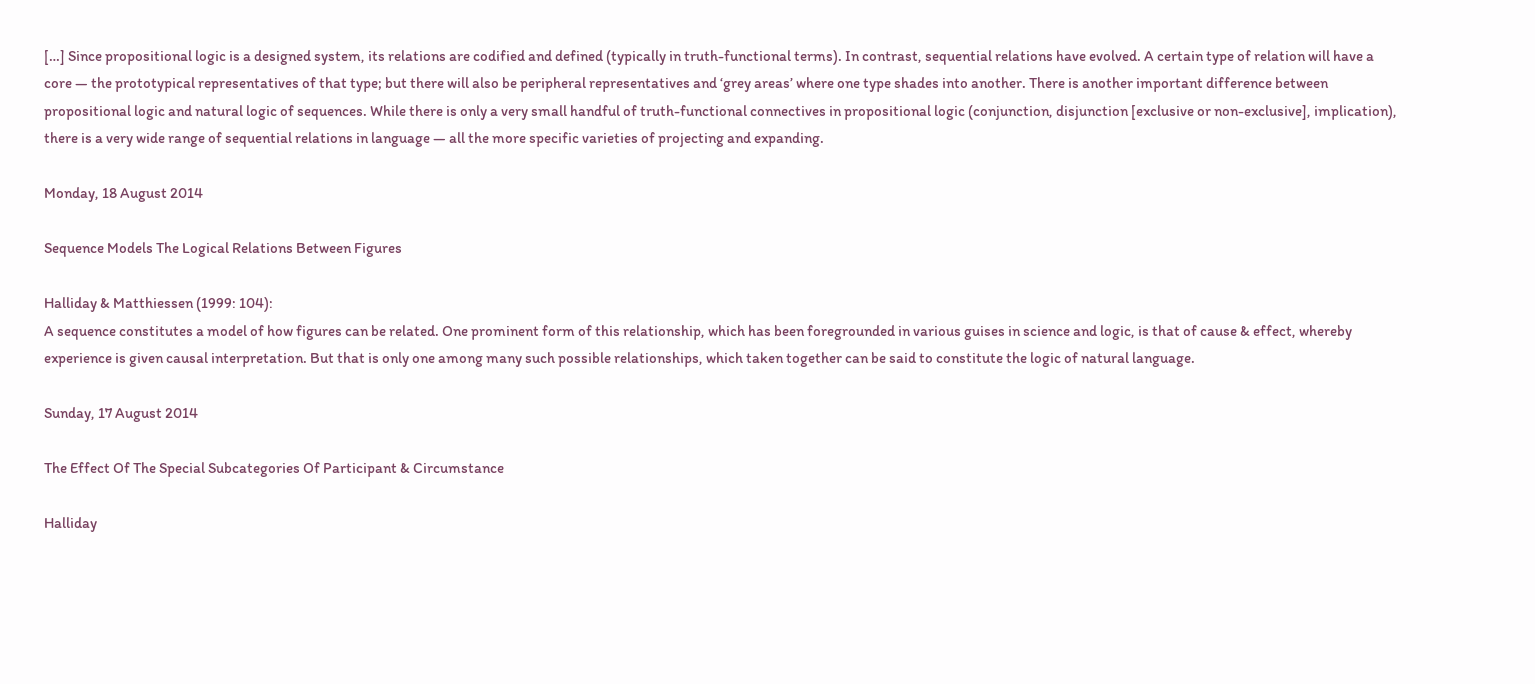[…] Since propositional logic is a designed system, its relations are codified and defined (typically in truth-functional terms). In contrast, sequential relations have evolved. A certain type of relation will have a core — the prototypical representatives of that type; but there will also be peripheral representatives and ‘grey areas’ where one type shades into another. There is another important difference between propositional logic and natural logic of sequences. While there is only a very small handful of truth-functional connectives in propositional logic (conjunction, disjunction [exclusive or non-exclusive], implication), there is a very wide range of sequential relations in language — all the more specific varieties of projecting and expanding.

Monday, 18 August 2014

Sequence Models The Logical Relations Between Figures

Halliday & Matthiessen (1999: 104):
A sequence constitutes a model of how figures can be related. One prominent form of this relationship, which has been foregrounded in various guises in science and logic, is that of cause & effect, whereby experience is given causal interpretation. But that is only one among many such possible relationships, which taken together can be said to constitute the logic of natural language.

Sunday, 17 August 2014

The Effect Of The Special Subcategories Of Participant & Circumstance

Halliday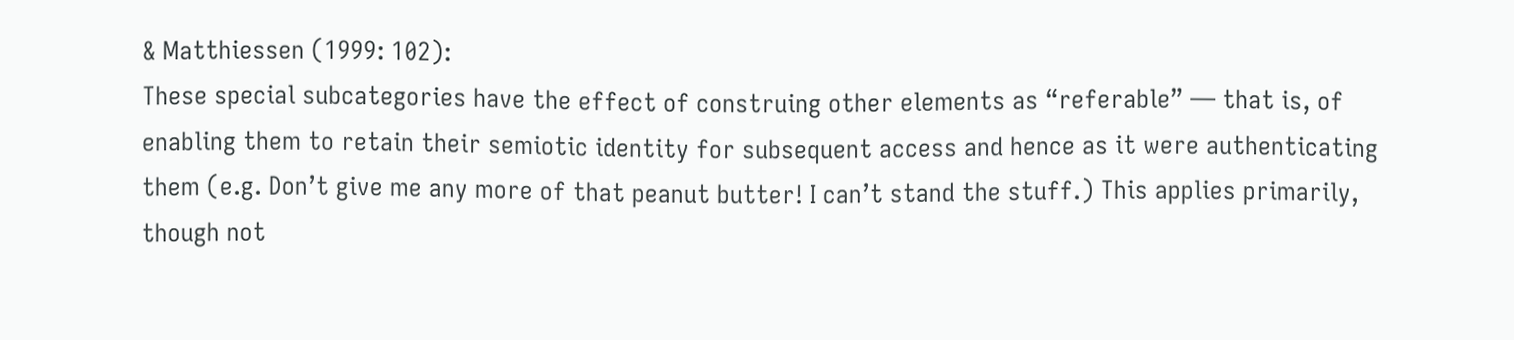& Matthiessen (1999: 102):
These special subcategories have the effect of construing other elements as “referable” — that is, of enabling them to retain their semiotic identity for subsequent access and hence as it were authenticating them (e.g. Don’t give me any more of that peanut butter! I can’t stand the stuff.) This applies primarily, though not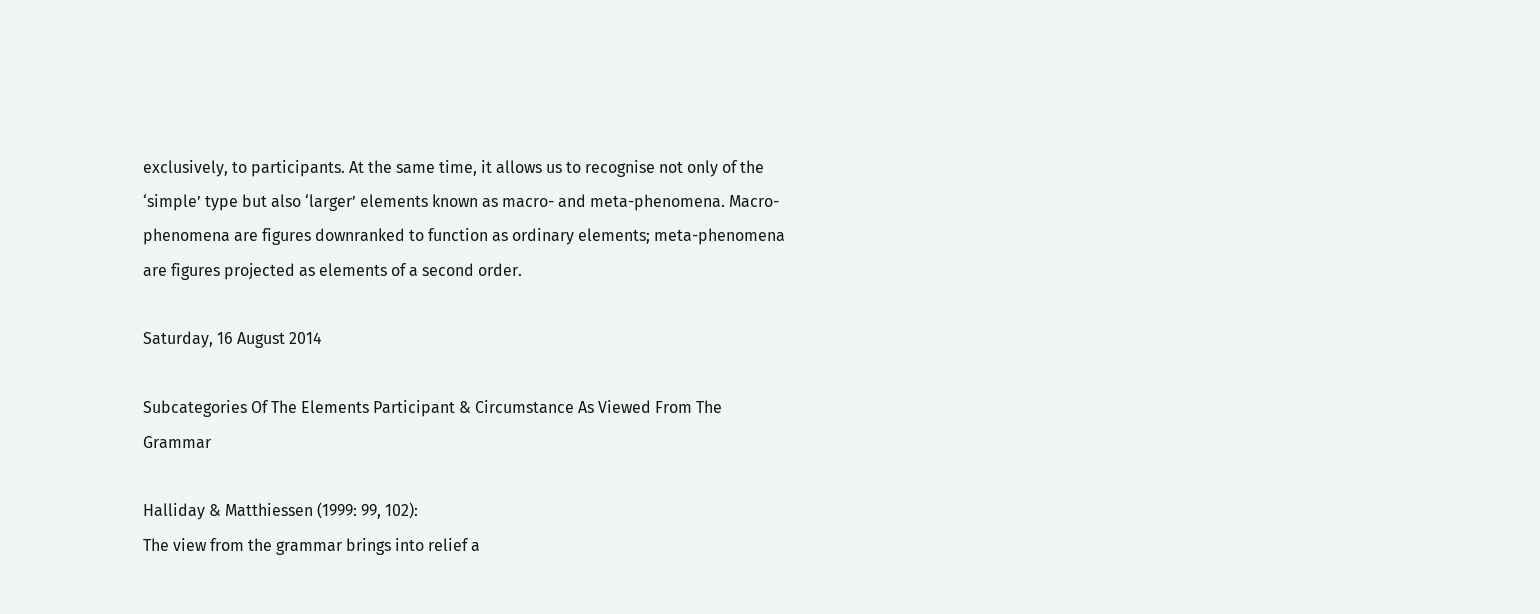exclusively, to participants. At the same time, it allows us to recognise not only of the ‘simple’ type but also ‘larger’ elements known as macro- and meta-phenomena. Macro-phenomena are figures downranked to function as ordinary elements; meta-phenomena are figures projected as elements of a second order.

Saturday, 16 August 2014

Subcategories Of The Elements Participant & Circumstance As Viewed From The Grammar

Halliday & Matthiessen (1999: 99, 102):
The view from the grammar brings into relief a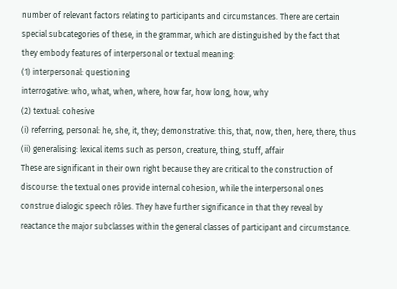number of relevant factors relating to participants and circumstances. There are certain special subcategories of these, in the grammar, which are distinguished by the fact that they embody features of interpersonal or textual meaning:
(1) interpersonal: questioning
interrogative: who, what, when, where, how far, how long, how, why
(2) textual: cohesive
(i) referring, personal: he, she, it, they; demonstrative: this, that, now, then, here, there, thus
(ii) generalising: lexical items such as person, creature, thing, stuff, affair
These are significant in their own right because they are critical to the construction of discourse: the textual ones provide internal cohesion, while the interpersonal ones construe dialogic speech rôles. They have further significance in that they reveal by reactance the major subclasses within the general classes of participant and circumstance.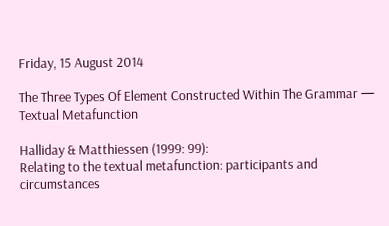Friday, 15 August 2014

The Three Types Of Element Constructed Within The Grammar — Textual Metafunction

Halliday & Matthiessen (1999: 99):
Relating to the textual metafunction: participants and circumstances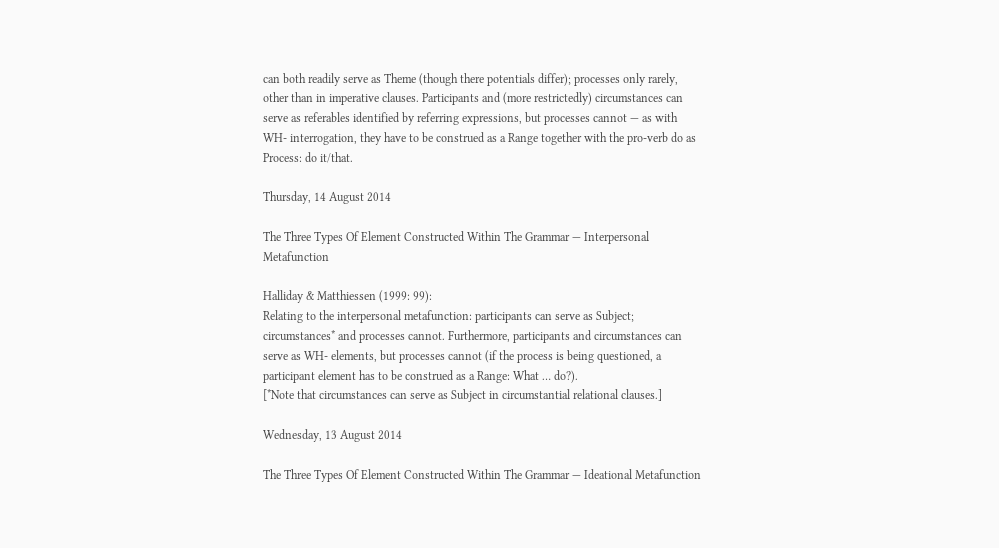can both readily serve as Theme (though there potentials differ); processes only rarely, other than in imperative clauses. Participants and (more restrictedly) circumstances can serve as referables identified by referring expressions, but processes cannot — as with WH- interrogation, they have to be construed as a Range together with the pro-verb do as Process: do it/that.

Thursday, 14 August 2014

The Three Types Of Element Constructed Within The Grammar — Interpersonal Metafunction

Halliday & Matthiessen (1999: 99):
Relating to the interpersonal metafunction: participants can serve as Subject; circumstances* and processes cannot. Furthermore, participants and circumstances can serve as WH- elements, but processes cannot (if the process is being questioned, a participant element has to be construed as a Range: What … do?).
[*Note that circumstances can serve as Subject in circumstantial relational clauses.]

Wednesday, 13 August 2014

The Three Types Of Element Constructed Within The Grammar — Ideational Metafunction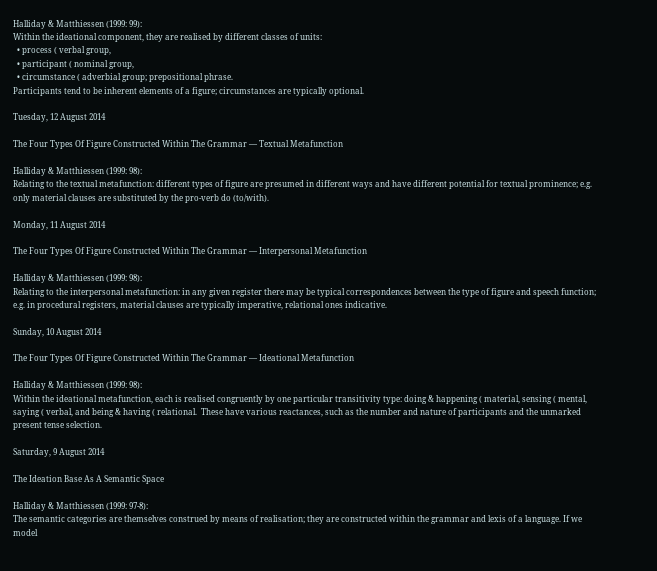Halliday & Matthiessen (1999: 99):
Within the ideational component, they are realised by different classes of units:
  • process ( verbal group,
  • participant ( nominal group,
  • circumstance ( adverbial group; prepositional phrase.
Participants tend to be inherent elements of a figure; circumstances are typically optional.

Tuesday, 12 August 2014

The Four Types Of Figure Constructed Within The Grammar — Textual Metafunction

Halliday & Matthiessen (1999: 98):
Relating to the textual metafunction: different types of figure are presumed in different ways and have different potential for textual prominence; e.g. only material clauses are substituted by the pro-verb do (to/with).

Monday, 11 August 2014

The Four Types Of Figure Constructed Within The Grammar — Interpersonal Metafunction

Halliday & Matthiessen (1999: 98):
Relating to the interpersonal metafunction: in any given register there may be typical correspondences between the type of figure and speech function; e.g. in procedural registers, material clauses are typically imperative, relational ones indicative.

Sunday, 10 August 2014

The Four Types Of Figure Constructed Within The Grammar — Ideational Metafunction

Halliday & Matthiessen (1999: 98):
Within the ideational metafunction, each is realised congruently by one particular transitivity type: doing & happening ( material, sensing ( mental, saying ( verbal, and being & having ( relational.  These have various reactances, such as the number and nature of participants and the unmarked present tense selection.

Saturday, 9 August 2014

The Ideation Base As A Semantic Space

Halliday & Matthiessen (1999: 97-8):
The semantic categories are themselves construed by means of realisation; they are constructed within the grammar and lexis of a language. If we model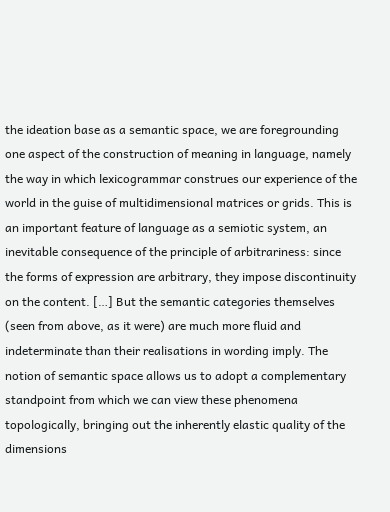the ideation base as a semantic space, we are foregrounding one aspect of the construction of meaning in language, namely the way in which lexicogrammar construes our experience of the world in the guise of multidimensional matrices or grids. This is an important feature of language as a semiotic system, an inevitable consequence of the principle of arbitrariness: since the forms of expression are arbitrary, they impose discontinuity on the content. […] But the semantic categories themselves (seen from above, as it were) are much more fluid and indeterminate than their realisations in wording imply. The notion of semantic space allows us to adopt a complementary standpoint from which we can view these phenomena topologically, bringing out the inherently elastic quality of the dimensions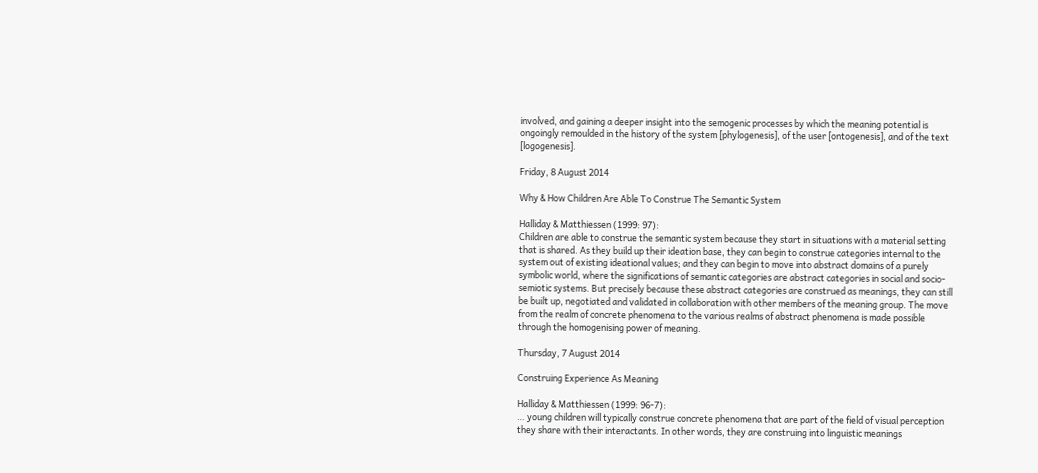involved, and gaining a deeper insight into the semogenic processes by which the meaning potential is ongoingly remoulded in the history of the system [phylogenesis], of the user [ontogenesis], and of the text [logogenesis].

Friday, 8 August 2014

Why & How Children Are Able To Construe The Semantic System

Halliday & Matthiessen (1999: 97):
Children are able to construe the semantic system because they start in situations with a material setting that is shared. As they build up their ideation base, they can begin to construe categories internal to the system out of existing ideational values; and they can begin to move into abstract domains of a purely symbolic world, where the significations of semantic categories are abstract categories in social and socio-semiotic systems. But precisely because these abstract categories are construed as meanings, they can still be built up, negotiated and validated in collaboration with other members of the meaning group. The move from the realm of concrete phenomena to the various realms of abstract phenomena is made possible through the homogenising power of meaning.

Thursday, 7 August 2014

Construing Experience As Meaning

Halliday & Matthiessen (1999: 96-7):
… young children will typically construe concrete phenomena that are part of the field of visual perception they share with their interactants. In other words, they are construing into linguistic meanings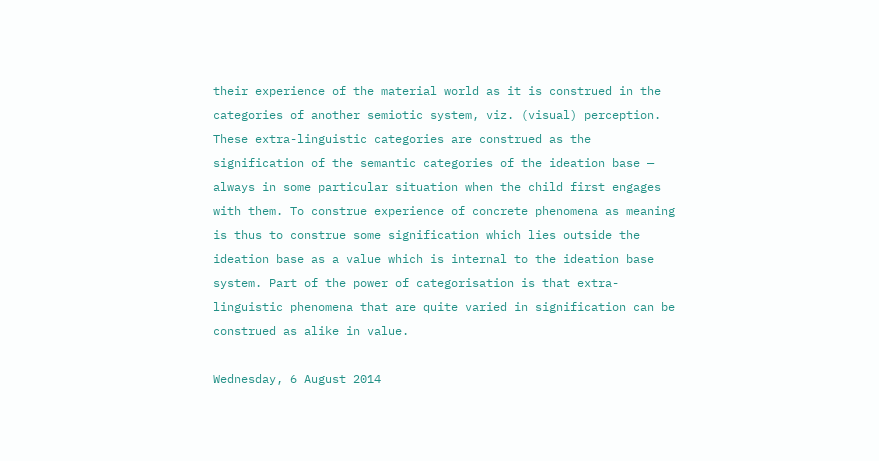their experience of the material world as it is construed in the categories of another semiotic system, viz. (visual) perception. These extra-linguistic categories are construed as the signification of the semantic categories of the ideation base — always in some particular situation when the child first engages with them. To construe experience of concrete phenomena as meaning is thus to construe some signification which lies outside the ideation base as a value which is internal to the ideation base system. Part of the power of categorisation is that extra-linguistic phenomena that are quite varied in signification can be construed as alike in value.

Wednesday, 6 August 2014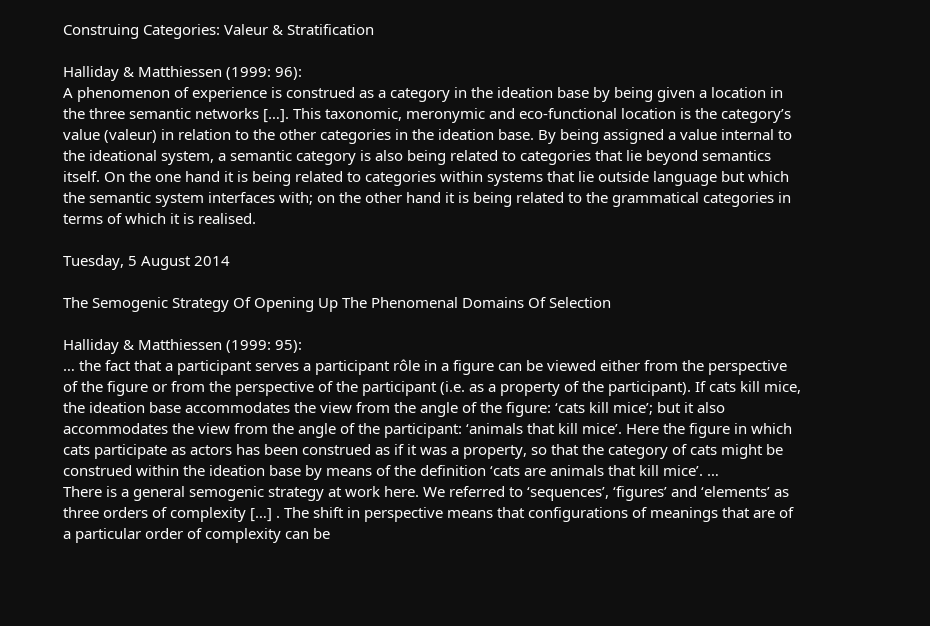Construing Categories: Valeur & Stratification

Halliday & Matthiessen (1999: 96):
A phenomenon of experience is construed as a category in the ideation base by being given a location in the three semantic networks […]. This taxonomic, meronymic and eco-functional location is the category’s value (valeur) in relation to the other categories in the ideation base. By being assigned a value internal to the ideational system, a semantic category is also being related to categories that lie beyond semantics itself. On the one hand it is being related to categories within systems that lie outside language but which the semantic system interfaces with; on the other hand it is being related to the grammatical categories in terms of which it is realised.

Tuesday, 5 August 2014

The Semogenic Strategy Of Opening Up The Phenomenal Domains Of Selection

Halliday & Matthiessen (1999: 95):
… the fact that a participant serves a participant rôle in a figure can be viewed either from the perspective of the figure or from the perspective of the participant (i.e. as a property of the participant). If cats kill mice, the ideation base accommodates the view from the angle of the figure: ‘cats kill mice’; but it also accommodates the view from the angle of the participant: ‘animals that kill mice’. Here the figure in which cats participate as actors has been construed as if it was a property, so that the category of cats might be construed within the ideation base by means of the definition ‘cats are animals that kill mice’. …
There is a general semogenic strategy at work here. We referred to ‘sequences’, ‘figures’ and ‘elements’ as three orders of complexity […] . The shift in perspective means that configurations of meanings that are of a particular order of complexity can be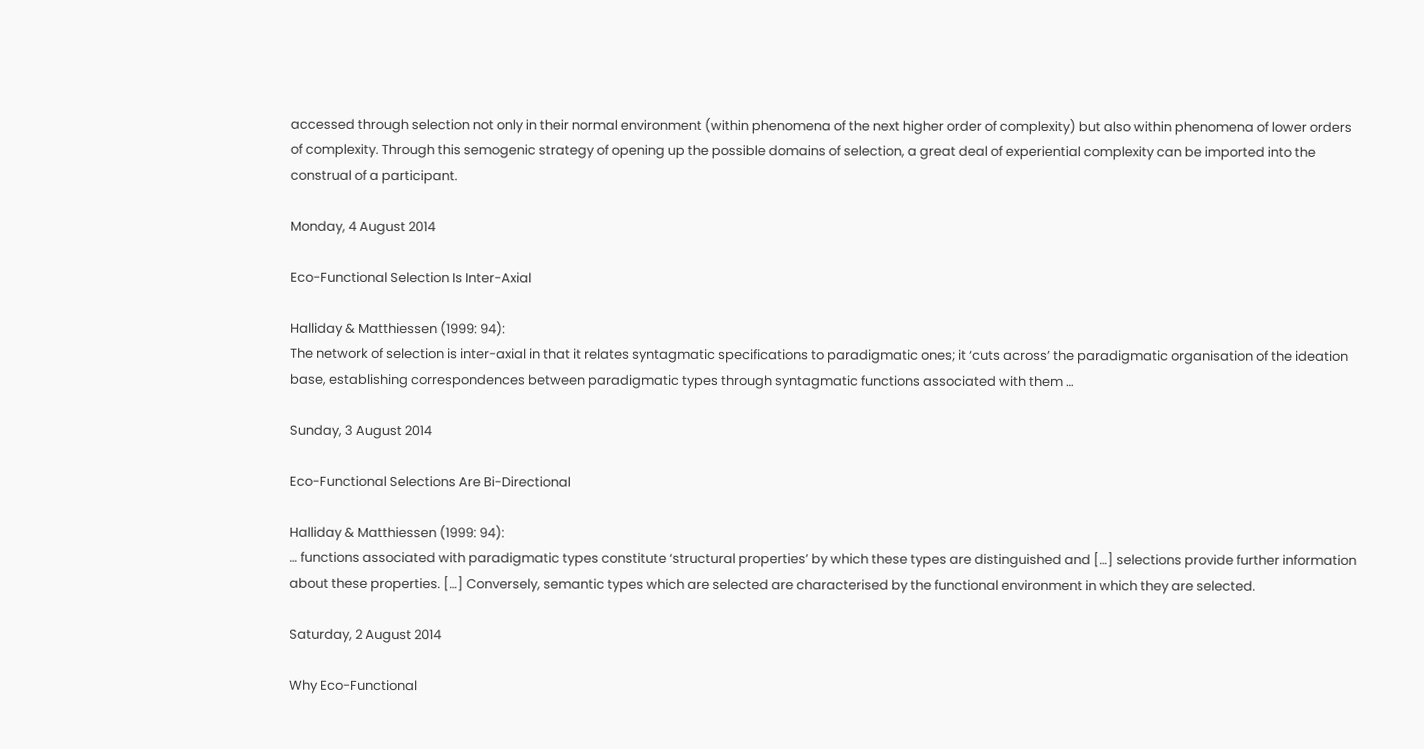accessed through selection not only in their normal environment (within phenomena of the next higher order of complexity) but also within phenomena of lower orders of complexity. Through this semogenic strategy of opening up the possible domains of selection, a great deal of experiential complexity can be imported into the construal of a participant.

Monday, 4 August 2014

Eco-Functional Selection Is Inter-Axial

Halliday & Matthiessen (1999: 94):
The network of selection is inter-axial in that it relates syntagmatic specifications to paradigmatic ones; it ‘cuts across’ the paradigmatic organisation of the ideation base, establishing correspondences between paradigmatic types through syntagmatic functions associated with them …

Sunday, 3 August 2014

Eco-Functional Selections Are Bi-Directional

Halliday & Matthiessen (1999: 94):
… functions associated with paradigmatic types constitute ‘structural properties’ by which these types are distinguished and […] selections provide further information about these properties. […] Conversely, semantic types which are selected are characterised by the functional environment in which they are selected.

Saturday, 2 August 2014

Why Eco-Functional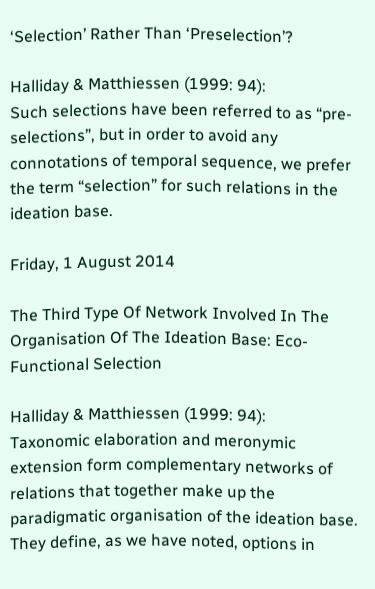‘Selection’ Rather Than ‘Preselection’?

Halliday & Matthiessen (1999: 94):
Such selections have been referred to as “pre-selections”, but in order to avoid any connotations of temporal sequence, we prefer the term “selection” for such relations in the ideation base.

Friday, 1 August 2014

The Third Type Of Network Involved In The Organisation Of The Ideation Base: Eco-Functional Selection

Halliday & Matthiessen (1999: 94):
Taxonomic elaboration and meronymic extension form complementary networks of relations that together make up the paradigmatic organisation of the ideation base. They define, as we have noted, options in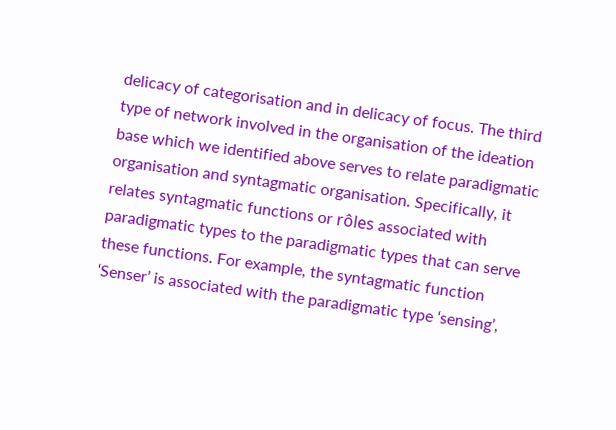delicacy of categorisation and in delicacy of focus. The third type of network involved in the organisation of the ideation base which we identified above serves to relate paradigmatic organisation and syntagmatic organisation. Specifically, it relates syntagmatic functions or rôles associated with paradigmatic types to the paradigmatic types that can serve these functions. For example, the syntagmatic function ‘Senser’ is associated with the paradigmatic type ‘sensing’,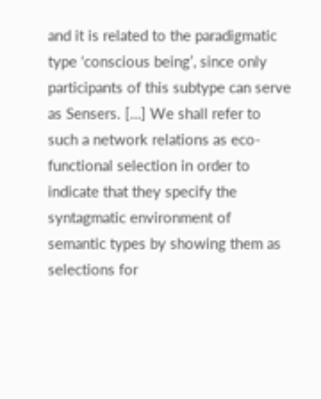and it is related to the paradigmatic type ‘conscious being’, since only participants of this subtype can serve as Sensers. […] We shall refer to such a network relations as eco-functional selection in order to indicate that they specify the syntagmatic environment of semantic types by showing them as selections for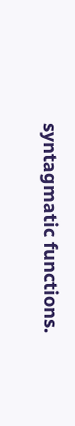syntagmatic functions.